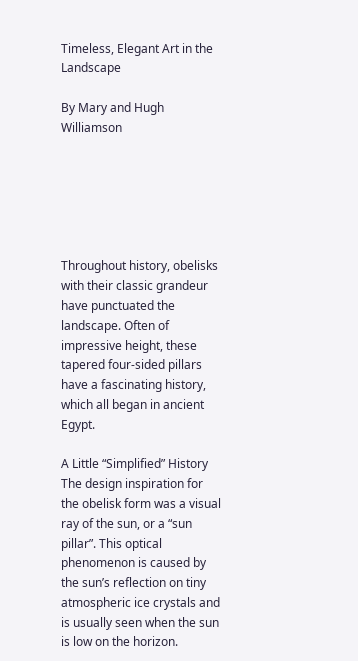Timeless, Elegant Art in the Landscape

By Mary and Hugh Williamson






Throughout history, obelisks with their classic grandeur have punctuated the landscape. Often of impressive height, these tapered four-sided pillars have a fascinating history, which all began in ancient Egypt.

A Little “Simplified” History
The design inspiration for the obelisk form was a visual ray of the sun, or a “sun pillar”. This optical phenomenon is caused by the sun’s reflection on tiny atmospheric ice crystals and is usually seen when the sun is low on the horizon.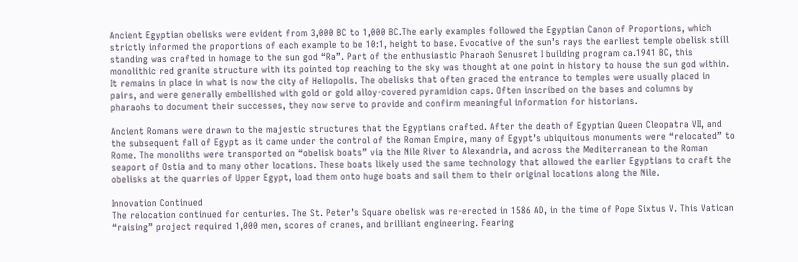Ancient Egyptian obelisks were evident from 3,000 BC to 1,000 BC.The early examples followed the Egyptian Canon of Proportions, which strictly informed the proportions of each example to be 10:1, height to base. Evocative of the sun’s rays the earliest temple obelisk still standing was crafted in homage to the sun god “Ra”. Part of the enthusiastic Pharaoh Senusret I building program ca.1941 BC, this monolithic red granite structure with its pointed top reaching to the sky was thought at one point in history to house the sun god within. It remains in place in what is now the city of Heliopolis. The obelisks that often graced the entrance to temples were usually placed in pairs, and were generally embellished with gold or gold alloy-covered pyramidion caps. Often inscribed on the bases and columns by pharaohs to document their successes, they now serve to provide and confirm meaningful information for historians.

Ancient Romans were drawn to the majestic structures that the Egyptians crafted. After the death of Egyptian Queen Cleopatra VII, and the subsequent fall of Egypt as it came under the control of the Roman Empire, many of Egypt’s ubiquitous monuments were “relocated” to Rome. The monoliths were transported on “obelisk boats” via the Nile River to Alexandria, and across the Mediterranean to the Roman seaport of Ostia and to many other locations. These boats likely used the same technology that allowed the earlier Egyptians to craft the obelisks at the quarries of Upper Egypt, load them onto huge boats and sail them to their original locations along the Nile.

Innovation Continued
The relocation continued for centuries. The St. Peter’s Square obelisk was re-erected in 1586 AD, in the time of Pope Sixtus V. This Vatican “raising” project required 1,000 men, scores of cranes, and brilliant engineering. Fearing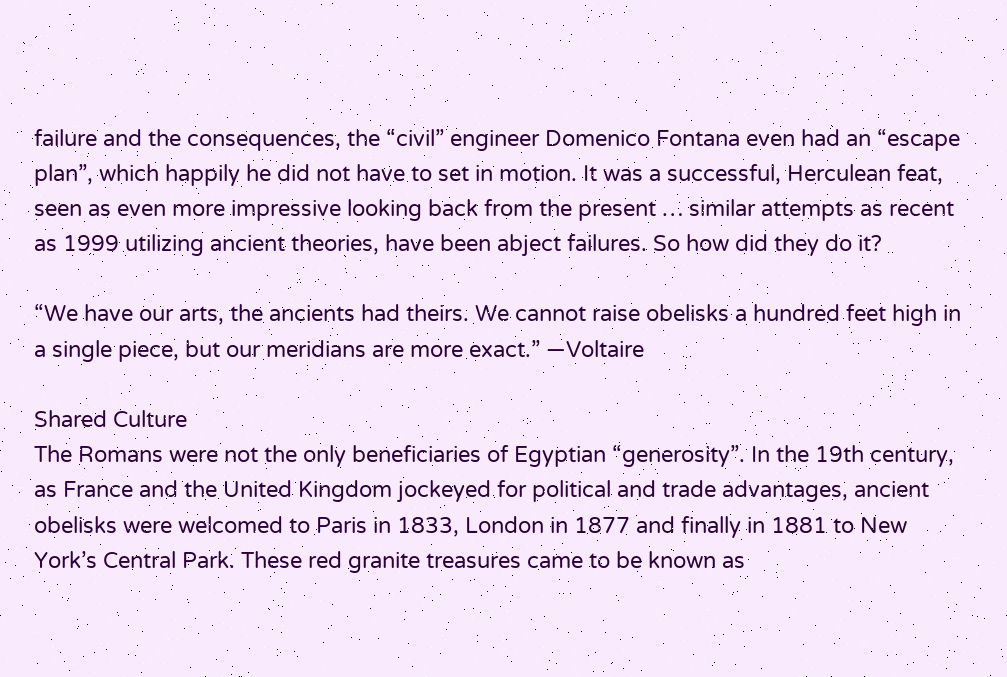failure and the consequences, the “civil” engineer Domenico Fontana even had an “escape plan”, which happily he did not have to set in motion. It was a successful, Herculean feat, seen as even more impressive looking back from the present … similar attempts as recent as 1999 utilizing ancient theories, have been abject failures. So how did they do it?

“We have our arts, the ancients had theirs. We cannot raise obelisks a hundred feet high in a single piece, but our meridians are more exact.” ―Voltaire

Shared Culture
The Romans were not the only beneficiaries of Egyptian “generosity”. In the 19th century, as France and the United Kingdom jockeyed for political and trade advantages, ancient obelisks were welcomed to Paris in 1833, London in 1877 and finally in 1881 to New York’s Central Park. These red granite treasures came to be known as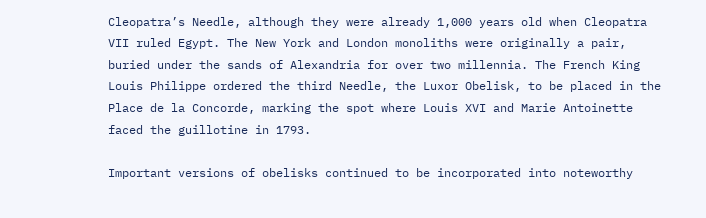Cleopatra’s Needle, although they were already 1,000 years old when Cleopatra VII ruled Egypt. The New York and London monoliths were originally a pair, buried under the sands of Alexandria for over two millennia. The French King Louis Philippe ordered the third Needle, the Luxor Obelisk, to be placed in the Place de la Concorde, marking the spot where Louis XVI and Marie Antoinette faced the guillotine in 1793.

Important versions of obelisks continued to be incorporated into noteworthy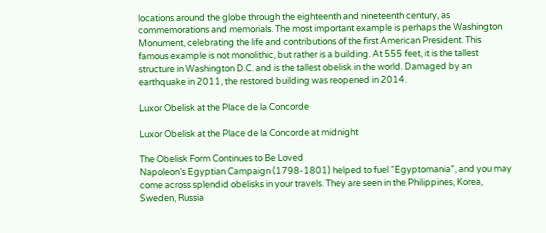locations around the globe through the eighteenth and nineteenth century, as commemorations and memorials. The most important example is perhaps the Washington Monument, celebrating the life and contributions of the first American President. This famous example is not monolithic, but rather is a building. At 555 feet, it is the tallest structure in Washington D.C. and is the tallest obelisk in the world. Damaged by an earthquake in 2011, the restored building was reopened in 2014.

Luxor Obelisk at the Place de la Concorde

Luxor Obelisk at the Place de la Concorde at midnight

The Obelisk Form Continues to Be Loved
Napoleon’s Egyptian Campaign (1798-1801) helped to fuel “Egyptomania”, and you may come across splendid obelisks in your travels. They are seen in the Philippines, Korea, Sweden, Russia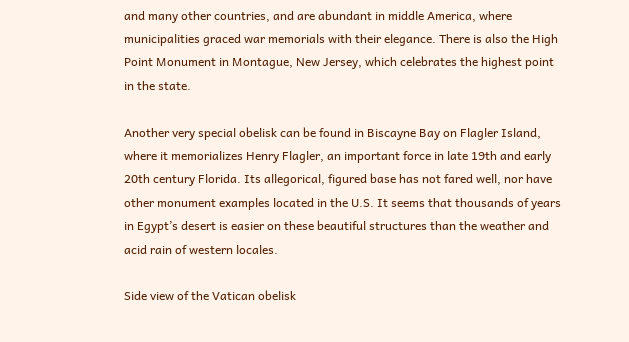and many other countries, and are abundant in middle America, where municipalities graced war memorials with their elegance. There is also the High Point Monument in Montague, New Jersey, which celebrates the highest point in the state.

Another very special obelisk can be found in Biscayne Bay on Flagler Island, where it memorializes Henry Flagler, an important force in late 19th and early 20th century Florida. Its allegorical, figured base has not fared well, nor have other monument examples located in the U.S. It seems that thousands of years in Egypt’s desert is easier on these beautiful structures than the weather and acid rain of western locales.

Side view of the Vatican obelisk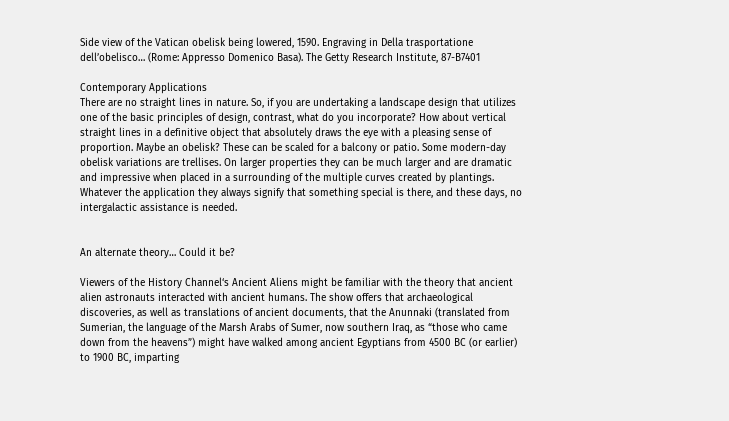Side view of the Vatican obelisk being lowered, 1590. Engraving in Della trasportatione dell’obelisco… (Rome: Appresso Domenico Basa). The Getty Research Institute, 87-B7401

Contemporary Applications
There are no straight lines in nature. So, if you are undertaking a landscape design that utilizes one of the basic principles of design, contrast, what do you incorporate? How about vertical straight lines in a definitive object that absolutely draws the eye with a pleasing sense of proportion. Maybe an obelisk? These can be scaled for a balcony or patio. Some modern-day obelisk variations are trellises. On larger properties they can be much larger and are dramatic and impressive when placed in a surrounding of the multiple curves created by plantings. Whatever the application they always signify that something special is there, and these days, no intergalactic assistance is needed.


An alternate theory… Could it be?

Viewers of the History Channel‘s Ancient Aliens might be familiar with the theory that ancient alien astronauts interacted with ancient humans. The show offers that archaeological discoveries, as well as translations of ancient documents, that the Anunnaki (translated from Sumerian, the language of the Marsh Arabs of Sumer, now southern Iraq, as “those who came down from the heavens”) might have walked among ancient Egyptians from 4500 BC (or earlier) to 1900 BC, imparting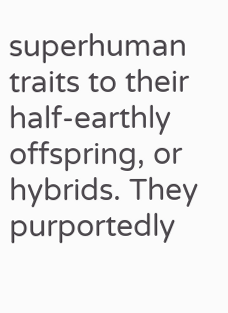superhuman traits to their half-earthly offspring, or hybrids. They purportedly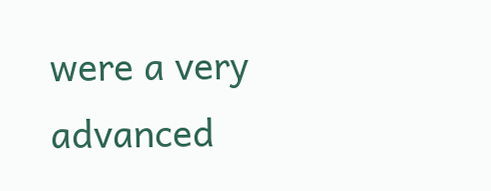were a very advanced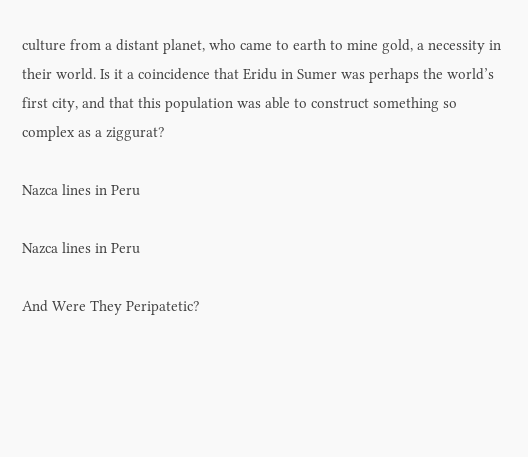culture from a distant planet, who came to earth to mine gold, a necessity in their world. Is it a coincidence that Eridu in Sumer was perhaps the world’s first city, and that this population was able to construct something so complex as a ziggurat?

Nazca lines in Peru

Nazca lines in Peru

And Were They Peripatetic?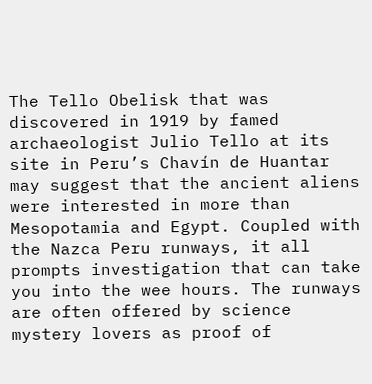The Tello Obelisk that was discovered in 1919 by famed archaeologist Julio Tello at its site in Peru’s Chavín de Huantar  may suggest that the ancient aliens were interested in more than Mesopotamia and Egypt. Coupled with the Nazca Peru runways, it all prompts investigation that can take you into the wee hours. The runways are often offered by science mystery lovers as proof of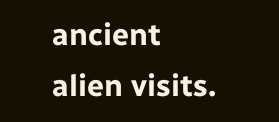ancient alien visits.